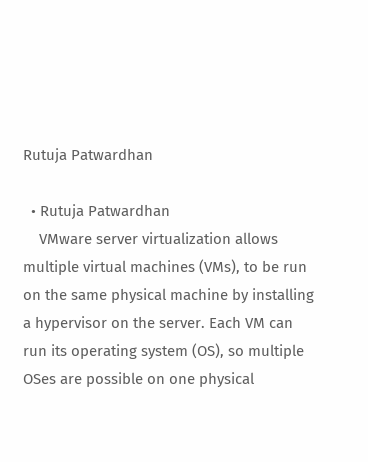Rutuja Patwardhan

  • Rutuja Patwardhan
    VMware server virtualization allows multiple virtual machines (VMs), to be run on the same physical machine by installing a hypervisor on the server. Each VM can run its operating system (OS), so multiple OSes are possible on one physical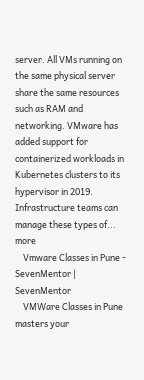server. All VMs running on the same physical server share the same resources such as RAM and networking. VMware has added support for containerized workloads in Kubernetes clusters to its hypervisor in 2019. Infrastructure teams can manage these types of...  more
    Vmware Classes in Pune - SevenMentor | SevenMentor
    VMWare Classes in Pune masters your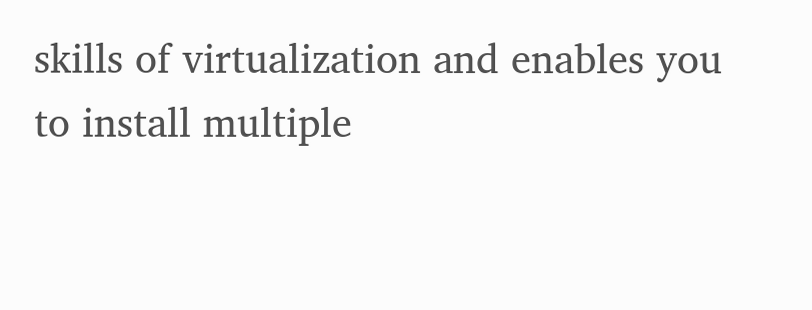skills of virtualization and enables you to install multiple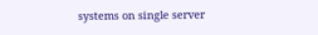systems on single server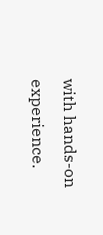with hands-on experience.